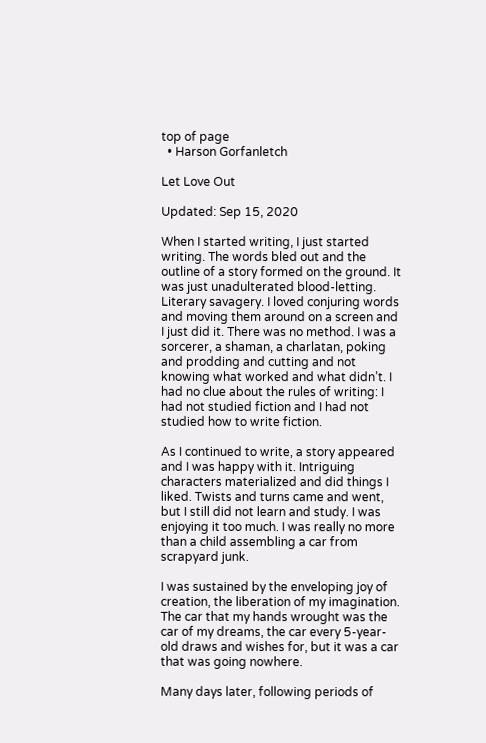top of page
  • Harson Gorfanletch

Let Love Out

Updated: Sep 15, 2020

When I started writing, I just started writing. The words bled out and the outline of a story formed on the ground. It was just unadulterated blood-letting. Literary savagery. I loved conjuring words and moving them around on a screen and I just did it. There was no method. I was a sorcerer, a shaman, a charlatan, poking and prodding and cutting and not knowing what worked and what didn’t. I had no clue about the rules of writing: I had not studied fiction and I had not studied how to write fiction.

As I continued to write, a story appeared and I was happy with it. Intriguing characters materialized and did things I liked. Twists and turns came and went, but I still did not learn and study. I was enjoying it too much. I was really no more than a child assembling a car from scrapyard junk.

I was sustained by the enveloping joy of creation, the liberation of my imagination. The car that my hands wrought was the car of my dreams, the car every 5-year-old draws and wishes for, but it was a car that was going nowhere.

Many days later, following periods of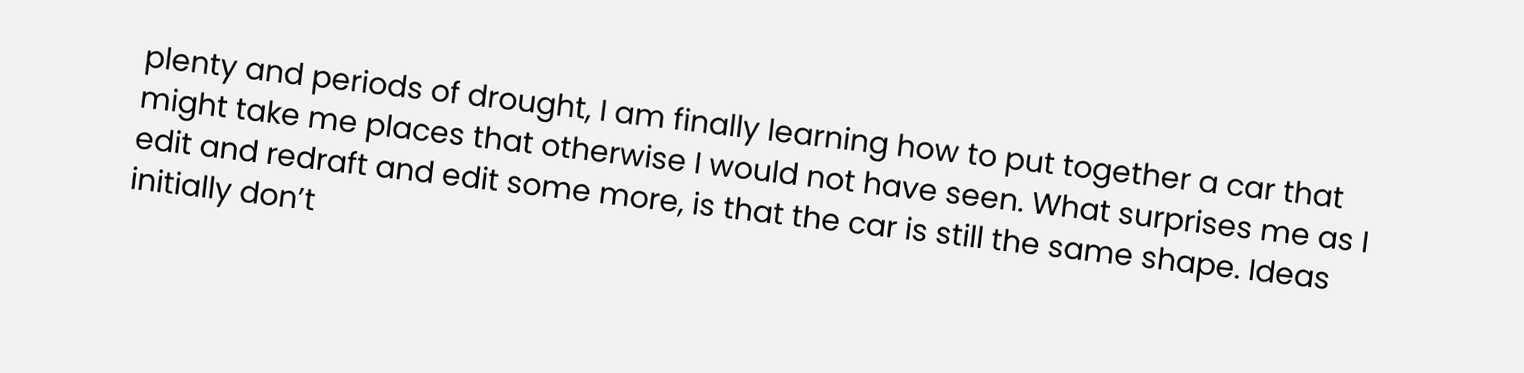plenty and periods of drought, I am finally learning how to put together a car that might take me places that otherwise I would not have seen. What surprises me as I edit and redraft and edit some more, is that the car is still the same shape. Ideas initially don’t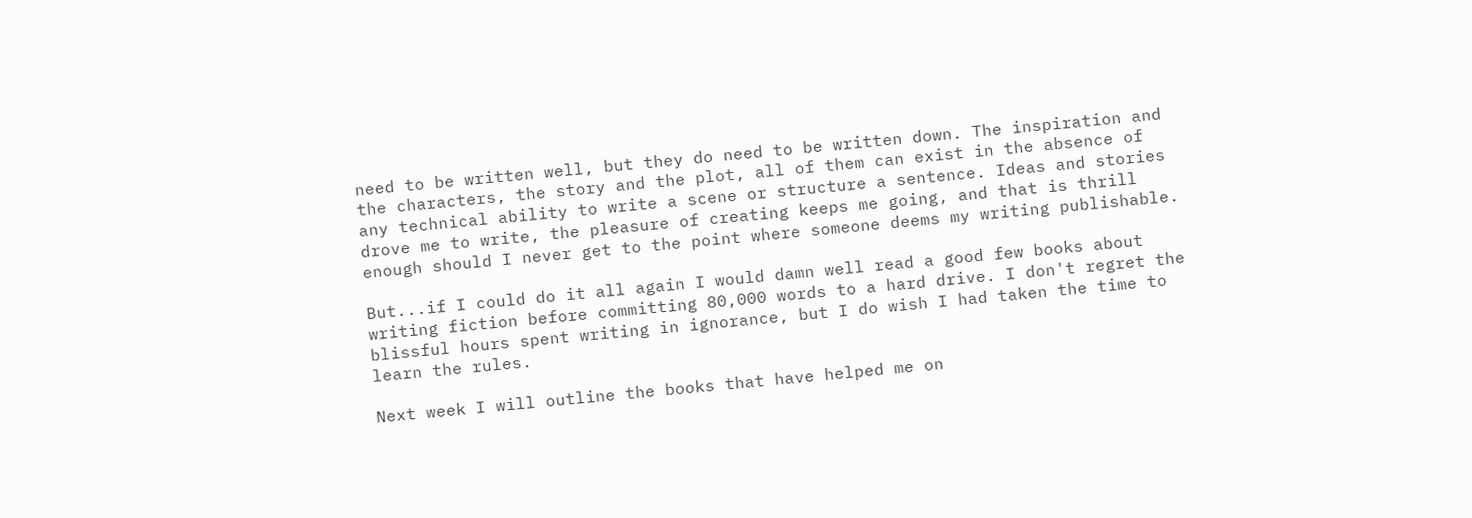need to be written well, but they do need to be written down. The inspiration and the characters, the story and the plot, all of them can exist in the absence of any technical ability to write a scene or structure a sentence. Ideas and stories drove me to write, the pleasure of creating keeps me going, and that is thrill enough should I never get to the point where someone deems my writing publishable.

But...if I could do it all again I would damn well read a good few books about writing fiction before committing 80,000 words to a hard drive. I don't regret the blissful hours spent writing in ignorance, but I do wish I had taken the time to learn the rules.

Next week I will outline the books that have helped me on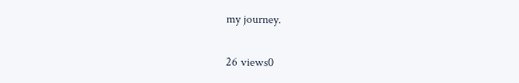my journey.

26 views0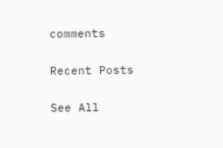comments

Recent Posts

See All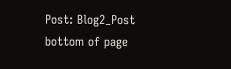Post: Blog2_Post
bottom of page